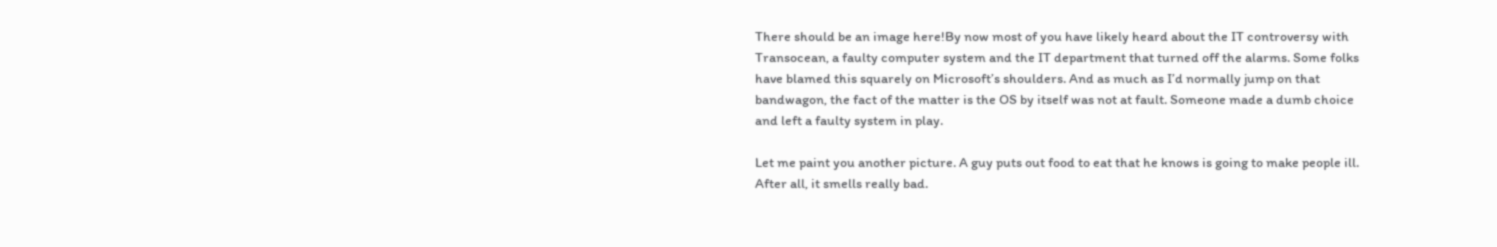There should be an image here!By now most of you have likely heard about the IT controversy with Transocean, a faulty computer system and the IT department that turned off the alarms. Some folks have blamed this squarely on Microsoft’s shoulders. And as much as I’d normally jump on that bandwagon, the fact of the matter is the OS by itself was not at fault. Someone made a dumb choice and left a faulty system in play.

Let me paint you another picture. A guy puts out food to eat that he knows is going to make people ill. After all, it smells really bad.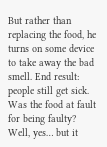But rather than replacing the food, he turns on some device to take away the bad smell. End result: people still get sick. Was the food at fault for being faulty? Well, yes… but it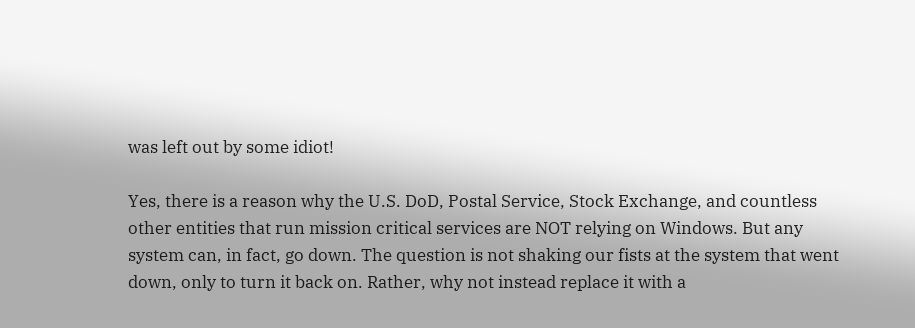was left out by some idiot!

Yes, there is a reason why the U.S. DoD, Postal Service, Stock Exchange, and countless other entities that run mission critical services are NOT relying on Windows. But any system can, in fact, go down. The question is not shaking our fists at the system that went down, only to turn it back on. Rather, why not instead replace it with a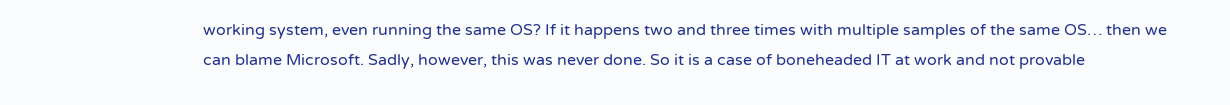working system, even running the same OS? If it happens two and three times with multiple samples of the same OS… then we can blame Microsoft. Sadly, however, this was never done. So it is a case of boneheaded IT at work and not provable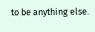to be anything else.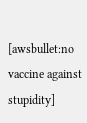[awsbullet:no vaccine against stupidity]